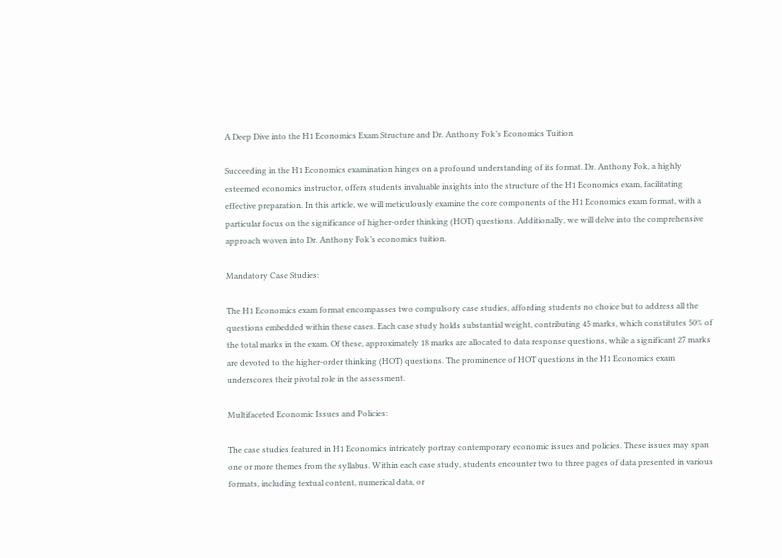A Deep Dive into the H1 Economics Exam Structure and Dr. Anthony Fok’s Economics Tuition

Succeeding in the H1 Economics examination hinges on a profound understanding of its format. Dr. Anthony Fok, a highly esteemed economics instructor, offers students invaluable insights into the structure of the H1 Economics exam, facilitating effective preparation. In this article, we will meticulously examine the core components of the H1 Economics exam format, with a particular focus on the significance of higher-order thinking (HOT) questions. Additionally, we will delve into the comprehensive approach woven into Dr. Anthony Fok’s economics tuition.

Mandatory Case Studies:

The H1 Economics exam format encompasses two compulsory case studies, affording students no choice but to address all the questions embedded within these cases. Each case study holds substantial weight, contributing 45 marks, which constitutes 50% of the total marks in the exam. Of these, approximately 18 marks are allocated to data response questions, while a significant 27 marks are devoted to the higher-order thinking (HOT) questions. The prominence of HOT questions in the H1 Economics exam underscores their pivotal role in the assessment.

Multifaceted Economic Issues and Policies:

The case studies featured in H1 Economics intricately portray contemporary economic issues and policies. These issues may span one or more themes from the syllabus. Within each case study, students encounter two to three pages of data presented in various formats, including textual content, numerical data, or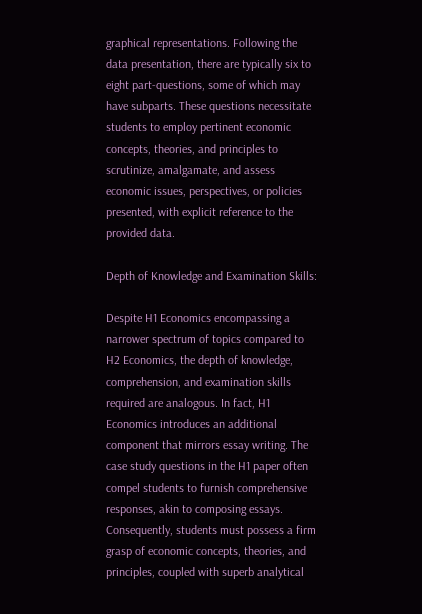graphical representations. Following the data presentation, there are typically six to eight part-questions, some of which may have subparts. These questions necessitate students to employ pertinent economic concepts, theories, and principles to scrutinize, amalgamate, and assess economic issues, perspectives, or policies presented, with explicit reference to the provided data.

Depth of Knowledge and Examination Skills:

Despite H1 Economics encompassing a narrower spectrum of topics compared to H2 Economics, the depth of knowledge, comprehension, and examination skills required are analogous. In fact, H1 Economics introduces an additional component that mirrors essay writing. The case study questions in the H1 paper often compel students to furnish comprehensive responses, akin to composing essays. Consequently, students must possess a firm grasp of economic concepts, theories, and principles, coupled with superb analytical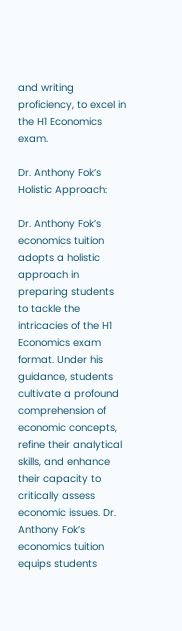and writing proficiency, to excel in the H1 Economics exam.

Dr. Anthony Fok’s Holistic Approach:

Dr. Anthony Fok’s economics tuition adopts a holistic approach in preparing students to tackle the intricacies of the H1 Economics exam format. Under his guidance, students cultivate a profound comprehension of economic concepts, refine their analytical skills, and enhance their capacity to critically assess economic issues. Dr. Anthony Fok’s economics tuition equips students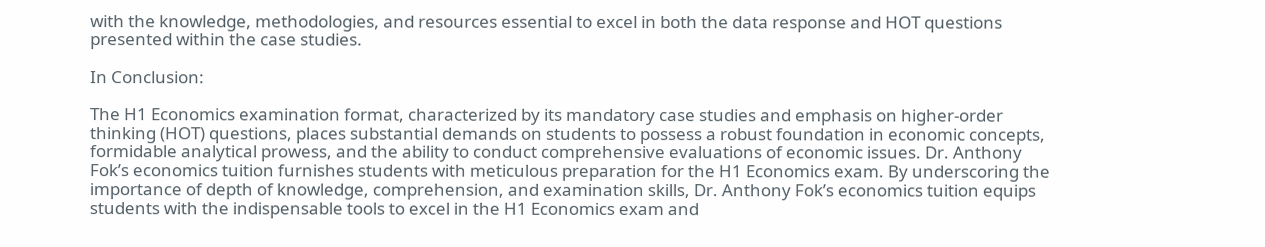with the knowledge, methodologies, and resources essential to excel in both the data response and HOT questions presented within the case studies.

In Conclusion:

The H1 Economics examination format, characterized by its mandatory case studies and emphasis on higher-order thinking (HOT) questions, places substantial demands on students to possess a robust foundation in economic concepts, formidable analytical prowess, and the ability to conduct comprehensive evaluations of economic issues. Dr. Anthony Fok’s economics tuition furnishes students with meticulous preparation for the H1 Economics exam. By underscoring the importance of depth of knowledge, comprehension, and examination skills, Dr. Anthony Fok’s economics tuition equips students with the indispensable tools to excel in the H1 Economics exam and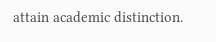attain academic distinction.